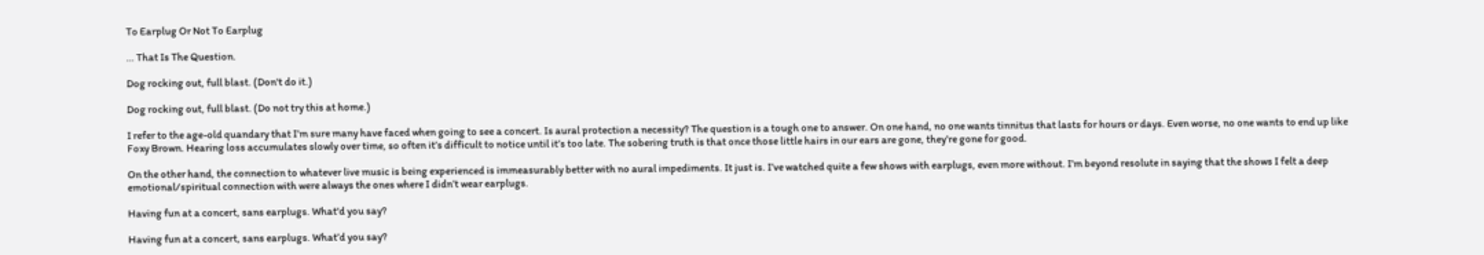To Earplug Or Not To Earplug

… That Is The Question.

Dog rocking out, full blast. (Don't do it.)

Dog rocking out, full blast. (Do not try this at home.)

I refer to the age-old quandary that I’m sure many have faced when going to see a concert. Is aural protection a necessity? The question is a tough one to answer. On one hand, no one wants tinnitus that lasts for hours or days. Even worse, no one wants to end up like Foxy Brown. Hearing loss accumulates slowly over time, so often it’s difficult to notice until it’s too late. The sobering truth is that once those little hairs in our ears are gone, they’re gone for good.

On the other hand, the connection to whatever live music is being experienced is immeasurably better with no aural impediments. It just is. I’ve watched quite a few shows with earplugs, even more without. I’m beyond resolute in saying that the shows I felt a deep emotional/spiritual connection with were always the ones where I didn’t wear earplugs.

Having fun at a concert, sans earplugs. What'd you say?

Having fun at a concert, sans earplugs. What’d you say?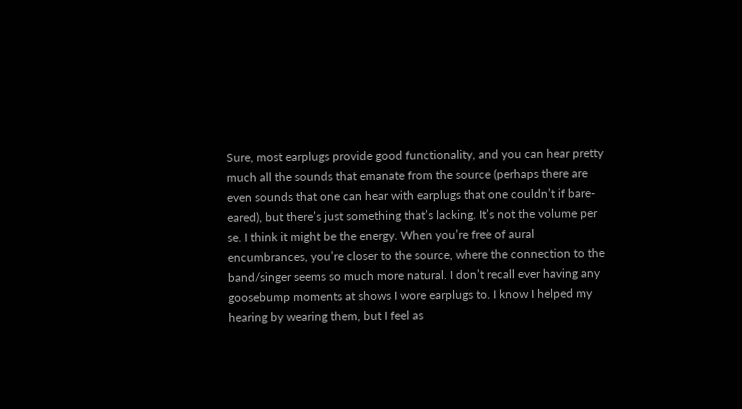Sure, most earplugs provide good functionality, and you can hear pretty much all the sounds that emanate from the source (perhaps there are even sounds that one can hear with earplugs that one couldn’t if bare-eared), but there’s just something that’s lacking. It’s not the volume per se. I think it might be the energy. When you’re free of aural encumbrances, you’re closer to the source, where the connection to the band/singer seems so much more natural. I don’t recall ever having any goosebump moments at shows I wore earplugs to. I know I helped my hearing by wearing them, but I feel as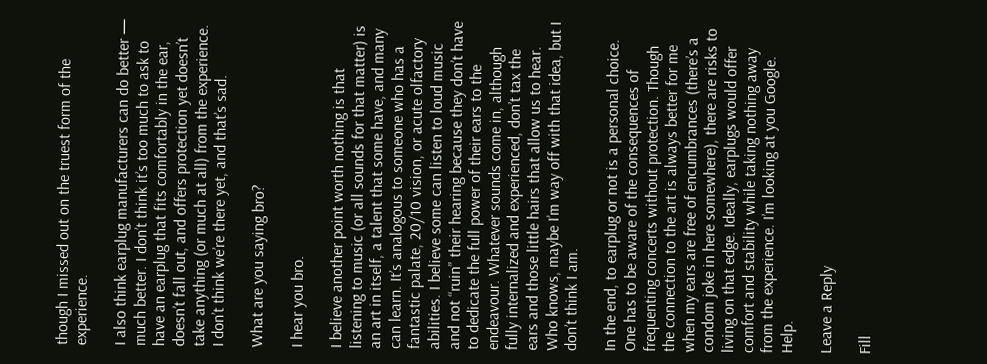though I missed out on the truest form of the experience.

I also think earplug manufacturers can do better — much better. I don’t think it’s too much to ask to have an earplug that fits comfortably in the ear, doesn’t fall out, and offers protection yet doesn’t take anything (or much at all) from the experience. I don’t think we’re there yet, and that’s sad.

What are you saying bro?

I hear you bro.

I believe another point worth nothing is that listening to music (or all sounds for that matter) is an art in itself, a talent that some have, and many can learn. It’s analogous to someone who has a fantastic palate, 20/10 vision, or acute olfactory abilities. I believe some can listen to loud music and not “ruin” their hearing because they don’t have to dedicate the full power of their ears to the endeavour. Whatever sounds come in, although fully internalized and experienced, don’t tax the ears and those little hairs that allow us to hear.  Who knows, maybe I’m way off with that idea, but I don’t think I am.

In the end, to earplug or not is a personal choice. One has to be aware of the consequences of frequenting concerts without protection. Though the connection to the art is always better for me when my ears are free of encumbrances (there’s a condom joke in here somewhere), there are risks to living on that edge. Ideally, earplugs would offer comfort and stability while taking nothing away from the experience. I’m looking at you Google. Help.

Leave a Reply

Fill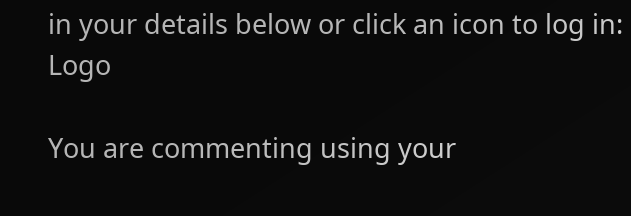in your details below or click an icon to log in: Logo

You are commenting using your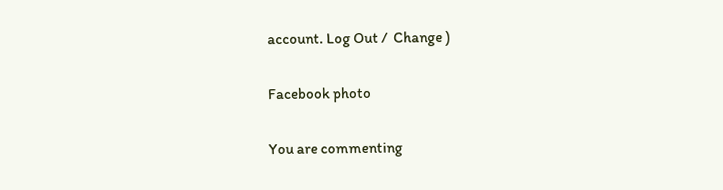account. Log Out /  Change )

Facebook photo

You are commenting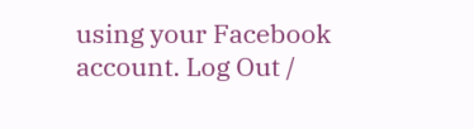using your Facebook account. Log Out /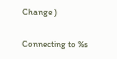Change )

Connecting to %s